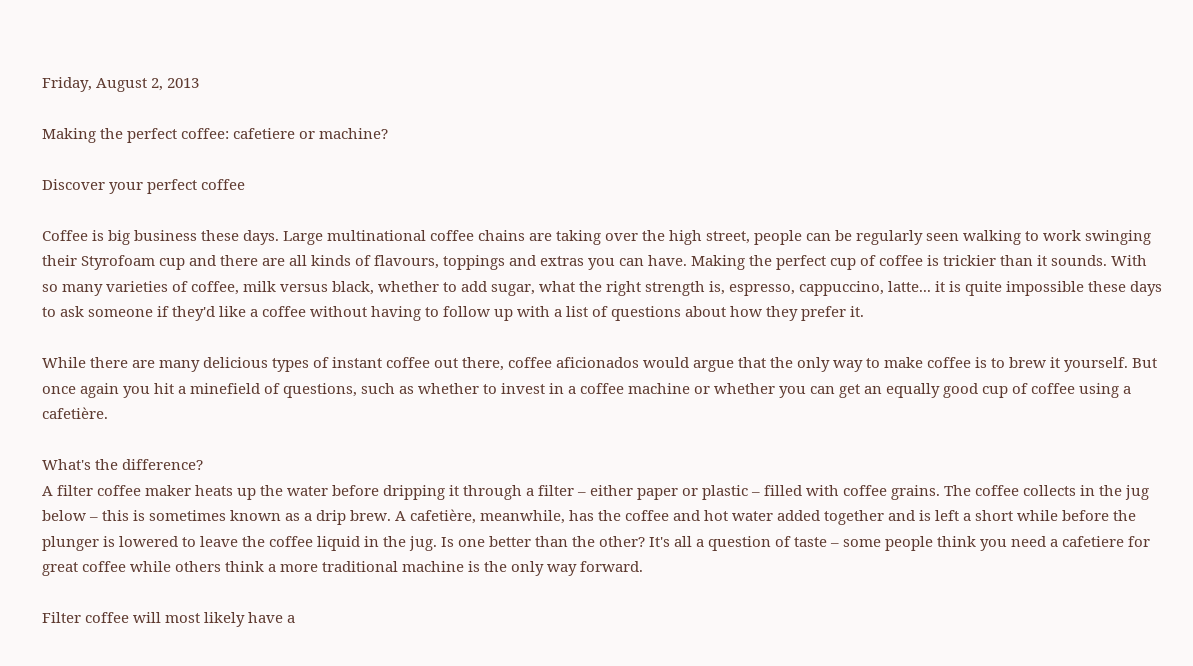Friday, August 2, 2013

Making the perfect coffee: cafetiere or machine?

Discover your perfect coffee

Coffee is big business these days. Large multinational coffee chains are taking over the high street, people can be regularly seen walking to work swinging their Styrofoam cup and there are all kinds of flavours, toppings and extras you can have. Making the perfect cup of coffee is trickier than it sounds. With so many varieties of coffee, milk versus black, whether to add sugar, what the right strength is, espresso, cappuccino, latte... it is quite impossible these days to ask someone if they'd like a coffee without having to follow up with a list of questions about how they prefer it.

While there are many delicious types of instant coffee out there, coffee aficionados would argue that the only way to make coffee is to brew it yourself. But once again you hit a minefield of questions, such as whether to invest in a coffee machine or whether you can get an equally good cup of coffee using a cafetière.

What's the difference?
A filter coffee maker heats up the water before dripping it through a filter – either paper or plastic – filled with coffee grains. The coffee collects in the jug below – this is sometimes known as a drip brew. A cafetière, meanwhile, has the coffee and hot water added together and is left a short while before the plunger is lowered to leave the coffee liquid in the jug. Is one better than the other? It's all a question of taste – some people think you need a cafetiere for great coffee while others think a more traditional machine is the only way forward.

Filter coffee will most likely have a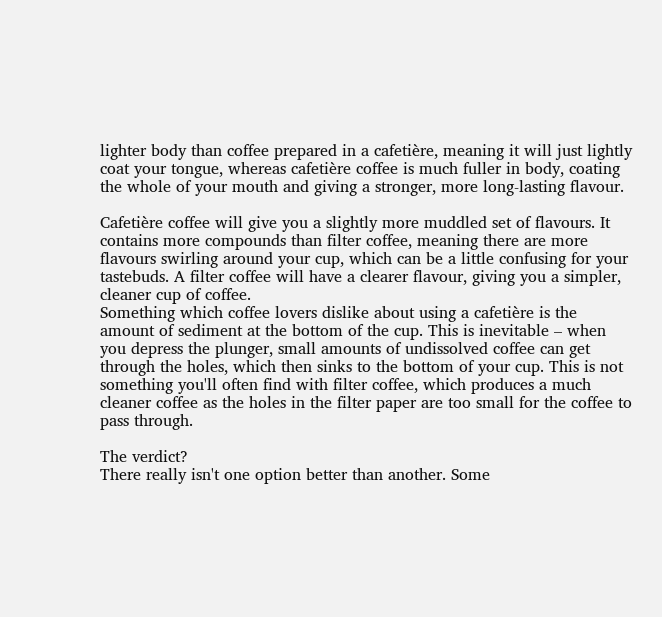lighter body than coffee prepared in a cafetière, meaning it will just lightly coat your tongue, whereas cafetière coffee is much fuller in body, coating the whole of your mouth and giving a stronger, more long-lasting flavour.

Cafetière coffee will give you a slightly more muddled set of flavours. It contains more compounds than filter coffee, meaning there are more flavours swirling around your cup, which can be a little confusing for your tastebuds. A filter coffee will have a clearer flavour, giving you a simpler, cleaner cup of coffee.
Something which coffee lovers dislike about using a cafetière is the amount of sediment at the bottom of the cup. This is inevitable – when you depress the plunger, small amounts of undissolved coffee can get through the holes, which then sinks to the bottom of your cup. This is not something you'll often find with filter coffee, which produces a much cleaner coffee as the holes in the filter paper are too small for the coffee to pass through.

The verdict?
There really isn't one option better than another. Some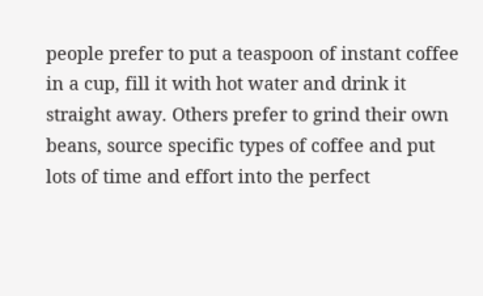people prefer to put a teaspoon of instant coffee in a cup, fill it with hot water and drink it straight away. Others prefer to grind their own beans, source specific types of coffee and put lots of time and effort into the perfect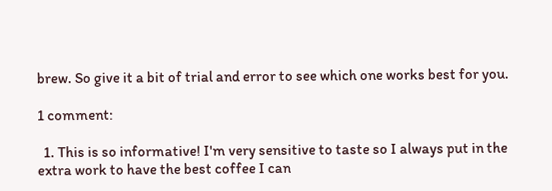brew. So give it a bit of trial and error to see which one works best for you.

1 comment:

  1. This is so informative! I'm very sensitive to taste so I always put in the extra work to have the best coffee I can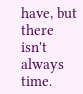have, but there isn't always time.